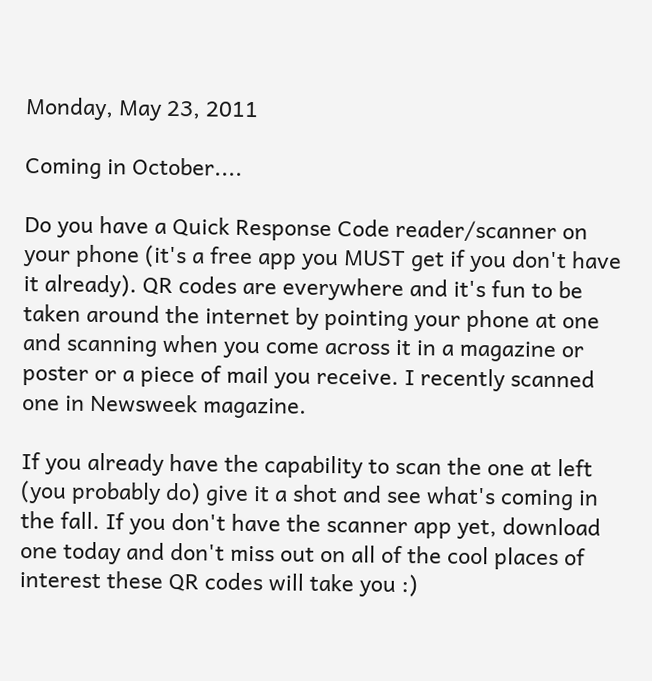Monday, May 23, 2011

Coming in October....

Do you have a Quick Response Code reader/scanner on your phone (it's a free app you MUST get if you don't have it already). QR codes are everywhere and it's fun to be taken around the internet by pointing your phone at one and scanning when you come across it in a magazine or poster or a piece of mail you receive. I recently scanned one in Newsweek magazine.

If you already have the capability to scan the one at left (you probably do) give it a shot and see what's coming in the fall. If you don't have the scanner app yet, download one today and don't miss out on all of the cool places of interest these QR codes will take you :)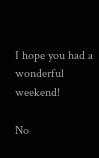I hope you had a wonderful weekend!

No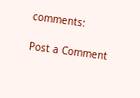comments:

Post a Comment